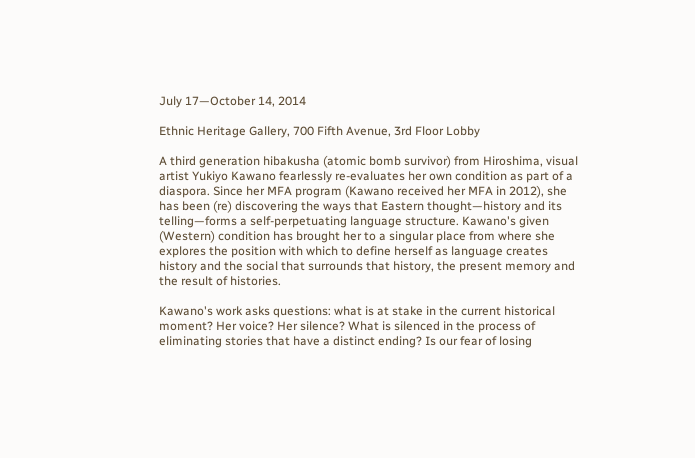July 17—October 14, 2014

Ethnic Heritage Gallery, 700 Fifth Avenue, 3rd Floor Lobby

A third generation hibakusha (atomic bomb survivor) from Hiroshima, visual artist Yukiyo Kawano fearlessly re-evaluates her own condition as part of a diaspora. Since her MFA program (Kawano received her MFA in 2012), she has been (re) discovering the ways that Eastern thought—history and its telling—forms a self-perpetuating language structure. Kawano's given (Western) condition has brought her to a singular place from where she explores the position with which to define herself as language creates history and the social that surrounds that history, the present memory and the result of histories.

Kawano's work asks questions: what is at stake in the current historical moment? Her voice? Her silence? What is silenced in the process of eliminating stories that have a distinct ending? Is our fear of losing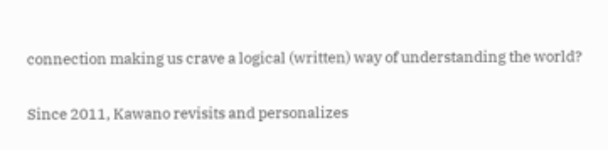connection making us crave a logical (written) way of understanding the world?

Since 2011, Kawano revisits and personalizes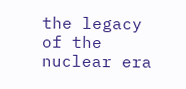the legacy of the nuclear era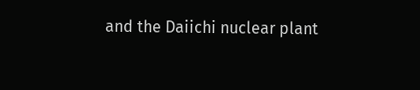and the Daiichi nuclear plant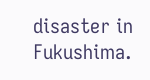disaster in Fukushima.